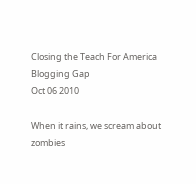Closing the Teach For America Blogging Gap
Oct 06 2010

When it rains, we scream about zombies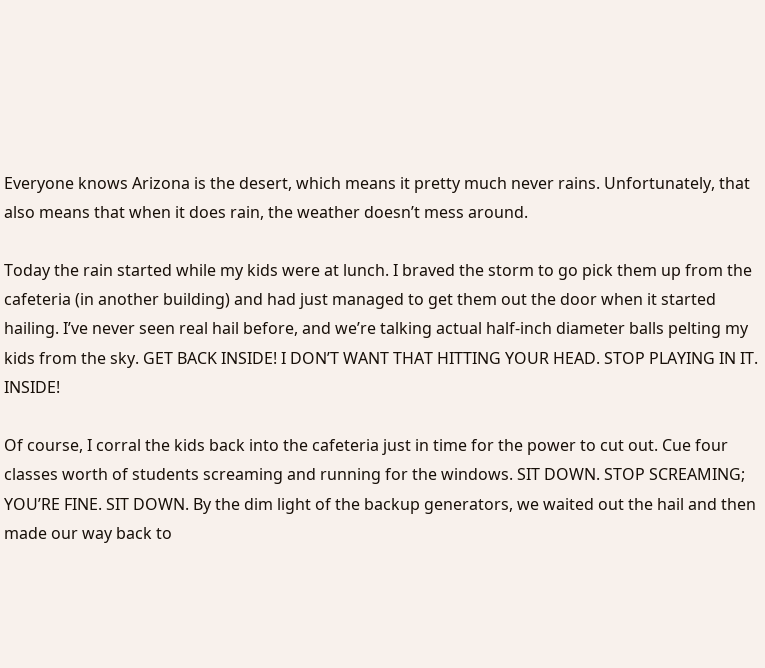Everyone knows Arizona is the desert, which means it pretty much never rains. Unfortunately, that also means that when it does rain, the weather doesn’t mess around.

Today the rain started while my kids were at lunch. I braved the storm to go pick them up from the cafeteria (in another building) and had just managed to get them out the door when it started hailing. I’ve never seen real hail before, and we’re talking actual half-inch diameter balls pelting my kids from the sky. GET BACK INSIDE! I DON’T WANT THAT HITTING YOUR HEAD. STOP PLAYING IN IT. INSIDE!

Of course, I corral the kids back into the cafeteria just in time for the power to cut out. Cue four classes worth of students screaming and running for the windows. SIT DOWN. STOP SCREAMING; YOU’RE FINE. SIT DOWN. By the dim light of the backup generators, we waited out the hail and then made our way back to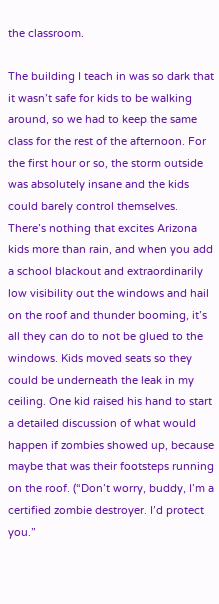the classroom.

The building I teach in was so dark that it wasn’t safe for kids to be walking around, so we had to keep the same class for the rest of the afternoon. For the first hour or so, the storm outside was absolutely insane and the kids could barely control themselves. There’s nothing that excites Arizona kids more than rain, and when you add a school blackout and extraordinarily low visibility out the windows and hail on the roof and thunder booming, it’s all they can do to not be glued to the windows. Kids moved seats so they could be underneath the leak in my ceiling. One kid raised his hand to start a detailed discussion of what would happen if zombies showed up, because maybe that was their footsteps running on the roof. (“Don’t worry, buddy, I’m a certified zombie destroyer. I’d protect you.”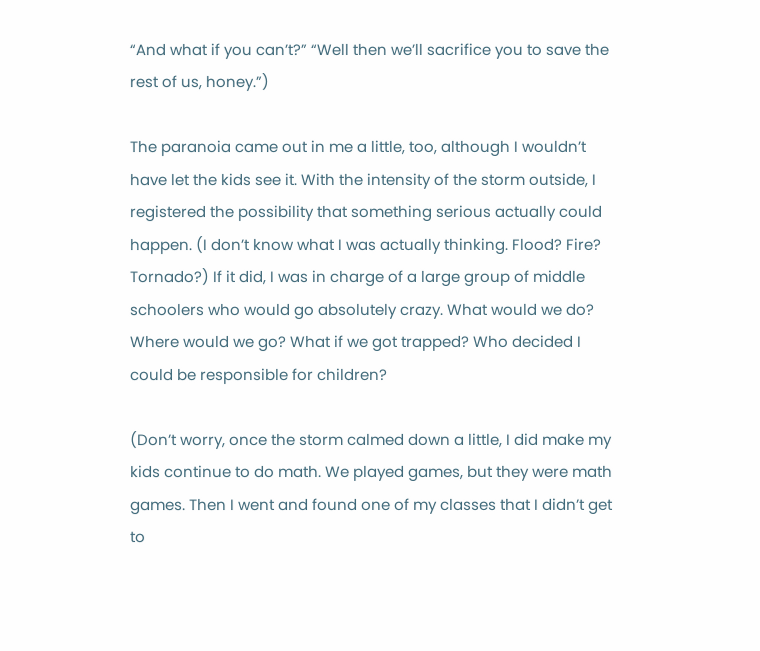“And what if you can’t?” “Well then we’ll sacrifice you to save the rest of us, honey.”)

The paranoia came out in me a little, too, although I wouldn’t have let the kids see it. With the intensity of the storm outside, I registered the possibility that something serious actually could happen. (I don’t know what I was actually thinking. Flood? Fire? Tornado?) If it did, I was in charge of a large group of middle schoolers who would go absolutely crazy. What would we do? Where would we go? What if we got trapped? Who decided I could be responsible for children?

(Don’t worry, once the storm calmed down a little, I did make my kids continue to do math. We played games, but they were math games. Then I went and found one of my classes that I didn’t get to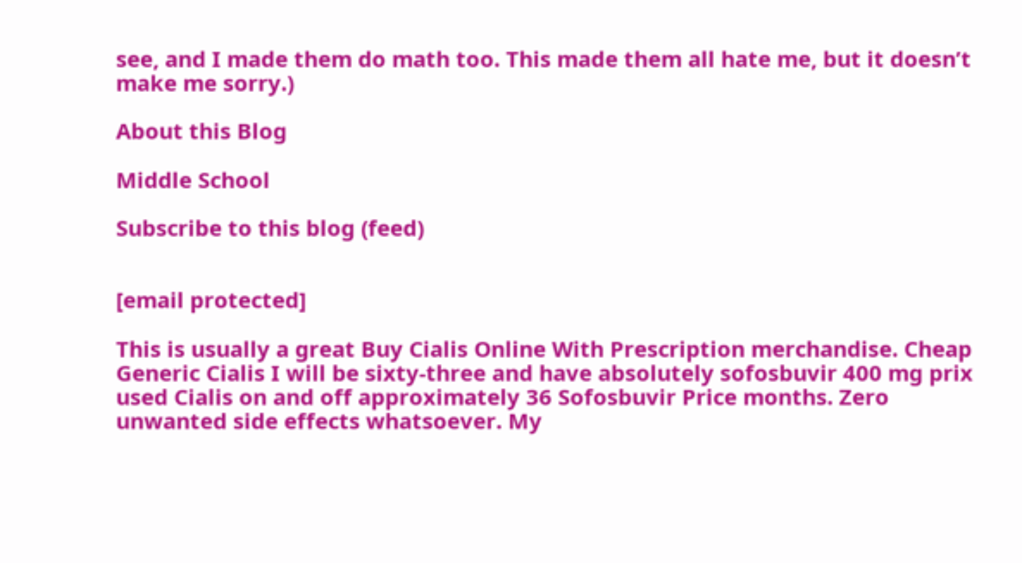see, and I made them do math too. This made them all hate me, but it doesn’t make me sorry.)

About this Blog

Middle School

Subscribe to this blog (feed)


[email protected]

This is usually a great Buy Cialis Online With Prescription merchandise. Cheap Generic Cialis I will be sixty-three and have absolutely sofosbuvir 400 mg prix used Cialis on and off approximately 36 Sofosbuvir Price months. Zero unwanted side effects whatsoever. My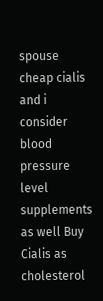spouse cheap cialis and i consider blood pressure level supplements as well Buy Cialis as cholesterol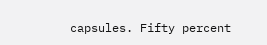capsules. Fifty percent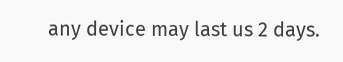any device may last us 2 days.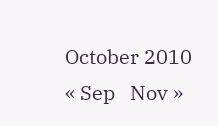October 2010
« Sep   Nov »